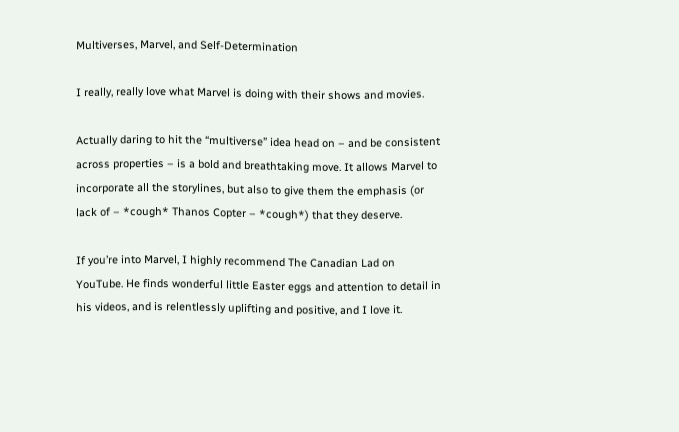Multiverses, Marvel, and Self-Determination

I really, really love what Marvel is doing with their shows and movies.

Actually daring to hit the “multiverse” idea head on – and be consistent across properties – is a bold and breathtaking move. It allows Marvel to incorporate all the storylines, but also to give them the emphasis (or lack of – *cough* Thanos Copter – *cough*) that they deserve.

If you’re into Marvel, I highly recommend The Canadian Lad on YouTube. He finds wonderful little Easter eggs and attention to detail in his videos, and is relentlessly uplifting and positive, and I love it.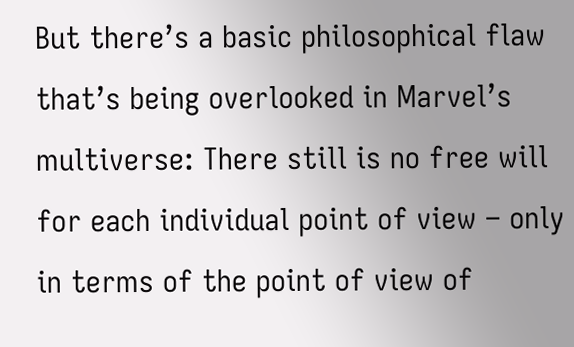But there’s a basic philosophical flaw that’s being overlooked in Marvel’s multiverse: There still is no free will for each individual point of view – only in terms of the point of view of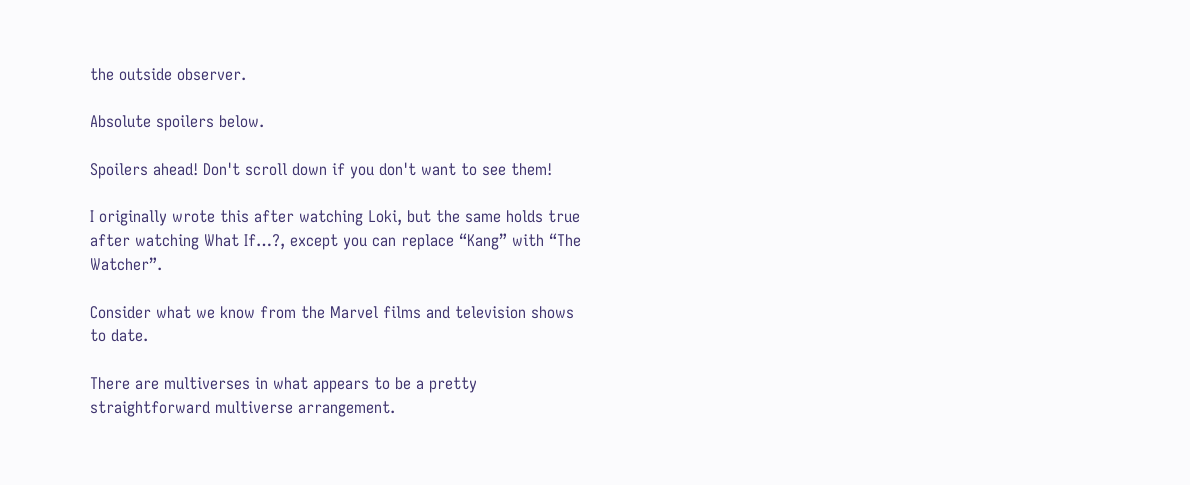the outside observer.

Absolute spoilers below.

Spoilers ahead! Don't scroll down if you don't want to see them!

I originally wrote this after watching Loki, but the same holds true after watching What If…?, except you can replace “Kang” with “The Watcher”.

Consider what we know from the Marvel films and television shows to date.

There are multiverses in what appears to be a pretty straightforward multiverse arrangement.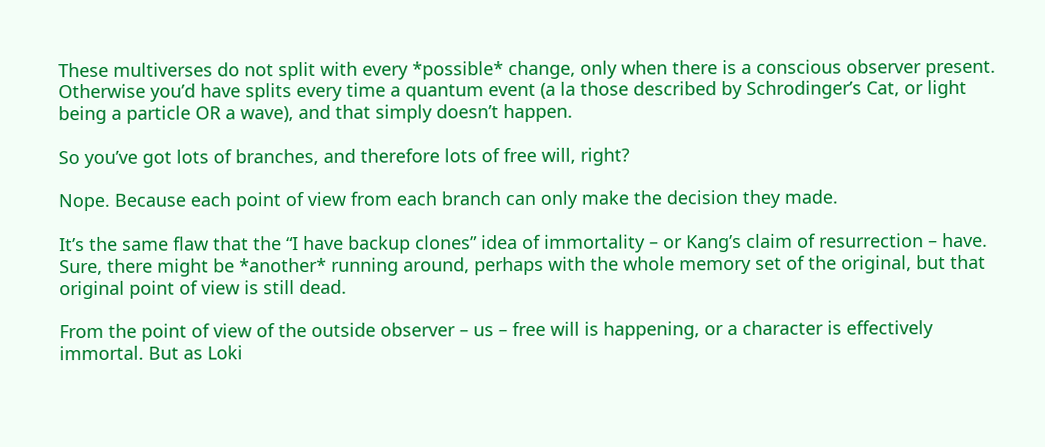These multiverses do not split with every *possible* change, only when there is a conscious observer present. Otherwise you’d have splits every time a quantum event (a la those described by Schrodinger’s Cat, or light being a particle OR a wave), and that simply doesn’t happen.

So you’ve got lots of branches, and therefore lots of free will, right?

Nope. Because each point of view from each branch can only make the decision they made.

It’s the same flaw that the “I have backup clones” idea of immortality – or Kang’s claim of resurrection – have. Sure, there might be *another* running around, perhaps with the whole memory set of the original, but that original point of view is still dead.

From the point of view of the outside observer – us – free will is happening, or a character is effectively immortal. But as Loki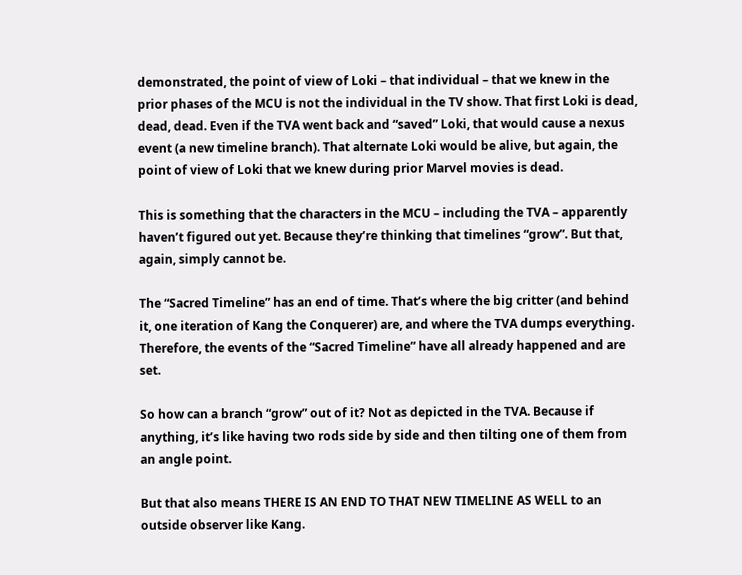demonstrated, the point of view of Loki – that individual – that we knew in the prior phases of the MCU is not the individual in the TV show. That first Loki is dead, dead, dead. Even if the TVA went back and “saved” Loki, that would cause a nexus event (a new timeline branch). That alternate Loki would be alive, but again, the point of view of Loki that we knew during prior Marvel movies is dead.

This is something that the characters in the MCU – including the TVA – apparently haven’t figured out yet. Because they’re thinking that timelines “grow”. But that, again, simply cannot be.

The “Sacred Timeline” has an end of time. That’s where the big critter (and behind it, one iteration of Kang the Conquerer) are, and where the TVA dumps everything. Therefore, the events of the “Sacred Timeline” have all already happened and are set.

So how can a branch “grow” out of it? Not as depicted in the TVA. Because if anything, it’s like having two rods side by side and then tilting one of them from an angle point.

But that also means THERE IS AN END TO THAT NEW TIMELINE AS WELL to an outside observer like Kang.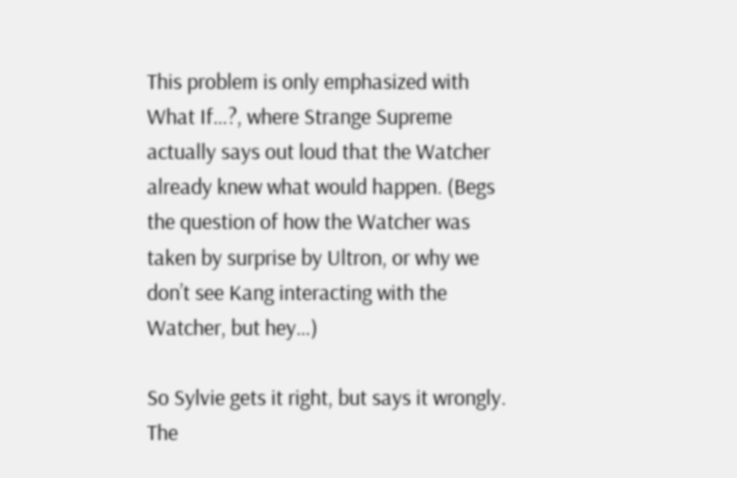This problem is only emphasized with What If…?, where Strange Supreme actually says out loud that the Watcher already knew what would happen. (Begs the question of how the Watcher was taken by surprise by Ultron, or why we don’t see Kang interacting with the Watcher, but hey…)

So Sylvie gets it right, but says it wrongly. The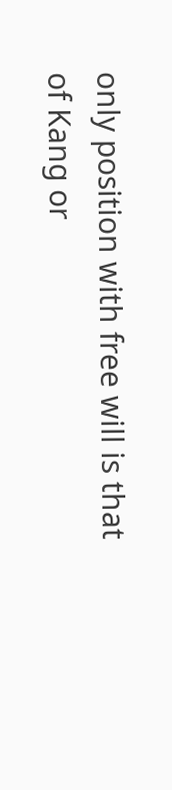only position with free will is that of Kang or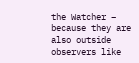the Watcher – because they are also outside observers like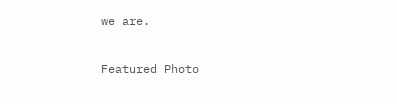we are.

Featured Photo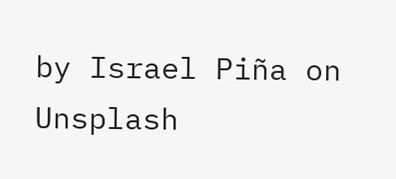by Israel Piña on Unsplash